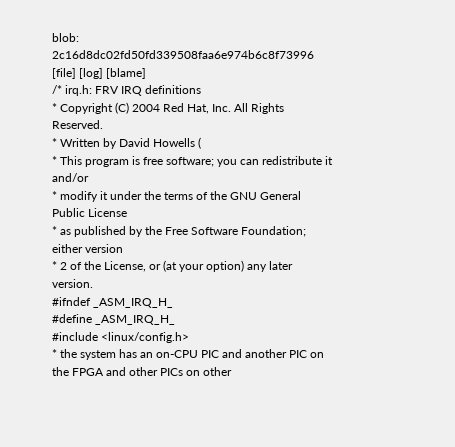blob: 2c16d8dc02fd50fd339508faa6e974b6c8f73996 [file] [log] [blame]
/* irq.h: FRV IRQ definitions
* Copyright (C) 2004 Red Hat, Inc. All Rights Reserved.
* Written by David Howells (
* This program is free software; you can redistribute it and/or
* modify it under the terms of the GNU General Public License
* as published by the Free Software Foundation; either version
* 2 of the License, or (at your option) any later version.
#ifndef _ASM_IRQ_H_
#define _ASM_IRQ_H_
#include <linux/config.h>
* the system has an on-CPU PIC and another PIC on the FPGA and other PICs on other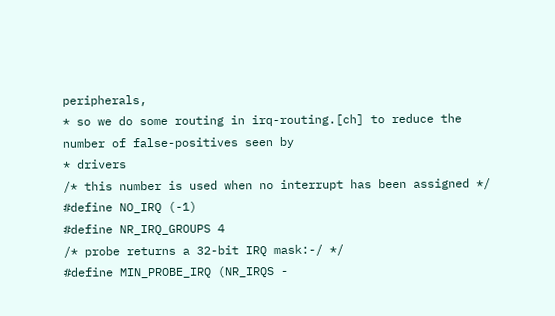peripherals,
* so we do some routing in irq-routing.[ch] to reduce the number of false-positives seen by
* drivers
/* this number is used when no interrupt has been assigned */
#define NO_IRQ (-1)
#define NR_IRQ_GROUPS 4
/* probe returns a 32-bit IRQ mask:-/ */
#define MIN_PROBE_IRQ (NR_IRQS -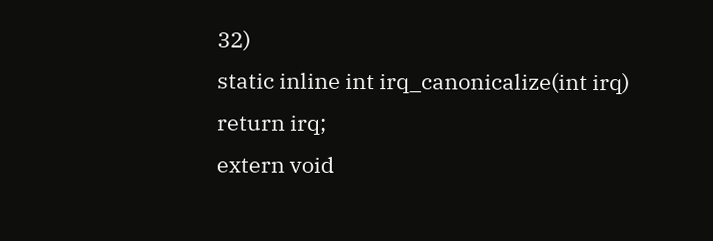32)
static inline int irq_canonicalize(int irq)
return irq;
extern void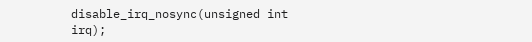disable_irq_nosync(unsigned int irq);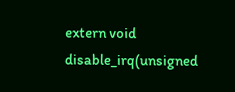extern void disable_irq(unsigned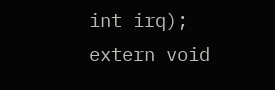int irq);
extern void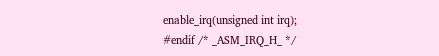enable_irq(unsigned int irq);
#endif /* _ASM_IRQ_H_ */